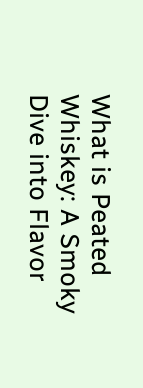What is Peated Whiskey: A Smoky Dive into Flavor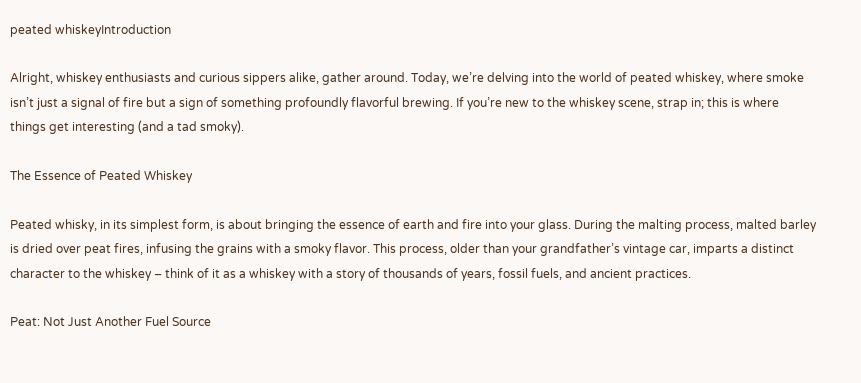peated whiskeyIntroduction

Alright, whiskey enthusiasts and curious sippers alike, gather around. Today, we’re delving into the world of peated whiskey, where smoke isn’t just a signal of fire but a sign of something profoundly flavorful brewing. If you’re new to the whiskey scene, strap in; this is where things get interesting (and a tad smoky).

The Essence of Peated Whiskey

Peated whisky, in its simplest form, is about bringing the essence of earth and fire into your glass. During the malting process, malted barley is dried over peat fires, infusing the grains with a smoky flavor. This process, older than your grandfather’s vintage car, imparts a distinct character to the whiskey – think of it as a whiskey with a story of thousands of years, fossil fuels, and ancient practices.

Peat: Not Just Another Fuel Source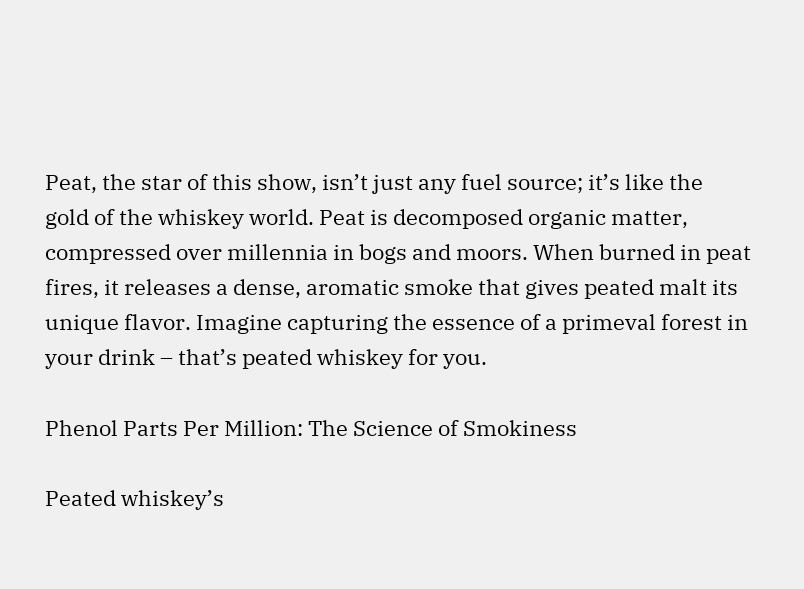Peat, the star of this show, isn’t just any fuel source; it’s like the gold of the whiskey world. Peat is decomposed organic matter, compressed over millennia in bogs and moors. When burned in peat fires, it releases a dense, aromatic smoke that gives peated malt its unique flavor. Imagine capturing the essence of a primeval forest in your drink – that’s peated whiskey for you.

Phenol Parts Per Million: The Science of Smokiness

Peated whiskey’s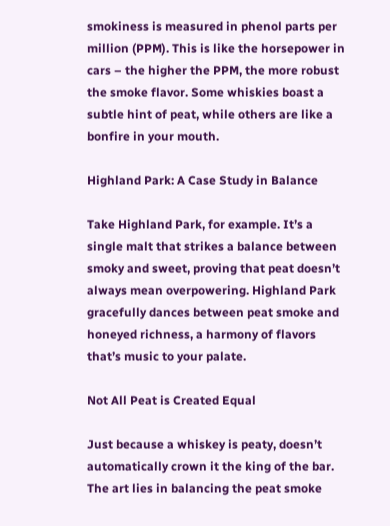smokiness is measured in phenol parts per million (PPM). This is like the horsepower in cars – the higher the PPM, the more robust the smoke flavor. Some whiskies boast a subtle hint of peat, while others are like a bonfire in your mouth.

Highland Park: A Case Study in Balance

Take Highland Park, for example. It’s a single malt that strikes a balance between smoky and sweet, proving that peat doesn’t always mean overpowering. Highland Park gracefully dances between peat smoke and honeyed richness, a harmony of flavors that’s music to your palate.

Not All Peat is Created Equal

Just because a whiskey is peaty, doesn’t automatically crown it the king of the bar. The art lies in balancing the peat smoke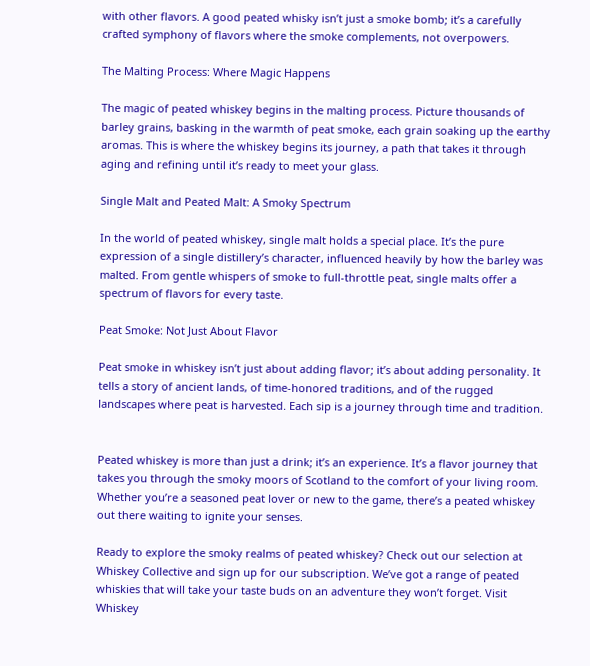with other flavors. A good peated whisky isn’t just a smoke bomb; it’s a carefully crafted symphony of flavors where the smoke complements, not overpowers.

The Malting Process: Where Magic Happens

The magic of peated whiskey begins in the malting process. Picture thousands of barley grains, basking in the warmth of peat smoke, each grain soaking up the earthy aromas. This is where the whiskey begins its journey, a path that takes it through aging and refining until it’s ready to meet your glass.

Single Malt and Peated Malt: A Smoky Spectrum

In the world of peated whiskey, single malt holds a special place. It’s the pure expression of a single distillery’s character, influenced heavily by how the barley was malted. From gentle whispers of smoke to full-throttle peat, single malts offer a spectrum of flavors for every taste.

Peat Smoke: Not Just About Flavor

Peat smoke in whiskey isn’t just about adding flavor; it’s about adding personality. It tells a story of ancient lands, of time-honored traditions, and of the rugged landscapes where peat is harvested. Each sip is a journey through time and tradition.


Peated whiskey is more than just a drink; it’s an experience. It’s a flavor journey that takes you through the smoky moors of Scotland to the comfort of your living room. Whether you’re a seasoned peat lover or new to the game, there’s a peated whiskey out there waiting to ignite your senses.

Ready to explore the smoky realms of peated whiskey? Check out our selection at Whiskey Collective and sign up for our subscription. We’ve got a range of peated whiskies that will take your taste buds on an adventure they won’t forget. Visit Whiskey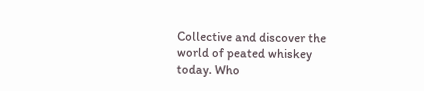Collective and discover the world of peated whiskey today. Who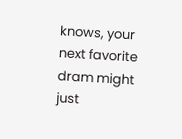knows, your next favorite dram might just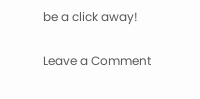be a click away!

Leave a Comment